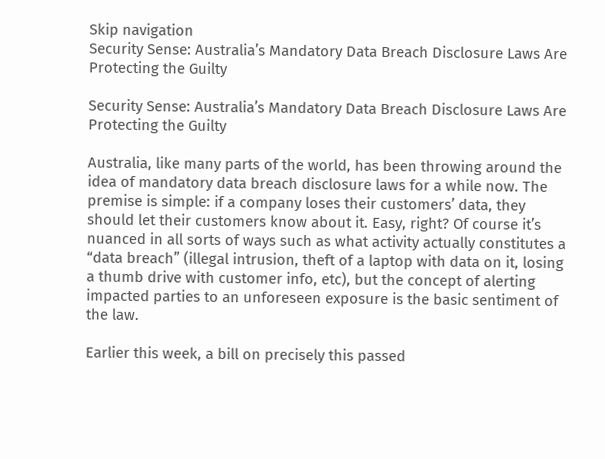Skip navigation
Security Sense: Australia’s Mandatory Data Breach Disclosure Laws Are Protecting the Guilty

Security Sense: Australia’s Mandatory Data Breach Disclosure Laws Are Protecting the Guilty

Australia, like many parts of the world, has been throwing around the idea of mandatory data breach disclosure laws for a while now. The premise is simple: if a company loses their customers’ data, they should let their customers know about it. Easy, right? Of course it’s nuanced in all sorts of ways such as what activity actually constitutes a “data breach” (illegal intrusion, theft of a laptop with data on it, losing a thumb drive with customer info, etc), but the concept of alerting impacted parties to an unforeseen exposure is the basic sentiment of the law.

Earlier this week, a bill on precisely this passed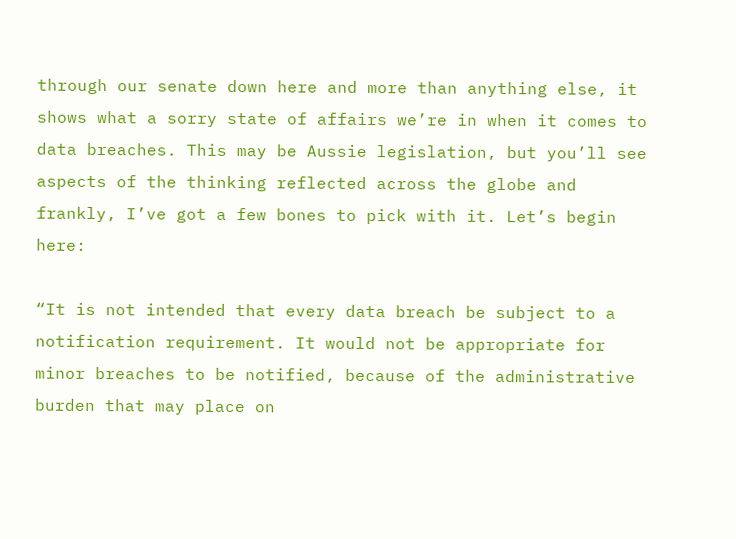through our senate down here and more than anything else, it shows what a sorry state of affairs we’re in when it comes to data breaches. This may be Aussie legislation, but you’ll see aspects of the thinking reflected across the globe and frankly, I’ve got a few bones to pick with it. Let’s begin here:

“It is not intended that every data breach be subject to a notification requirement. It would not be appropriate for minor breaches to be notified, because of the administrative burden that may place on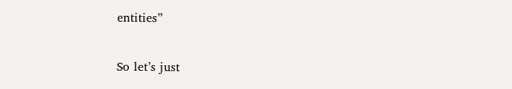entities”

So let’s just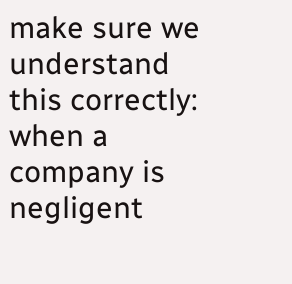make sure we understand this correctly: when a company is negligent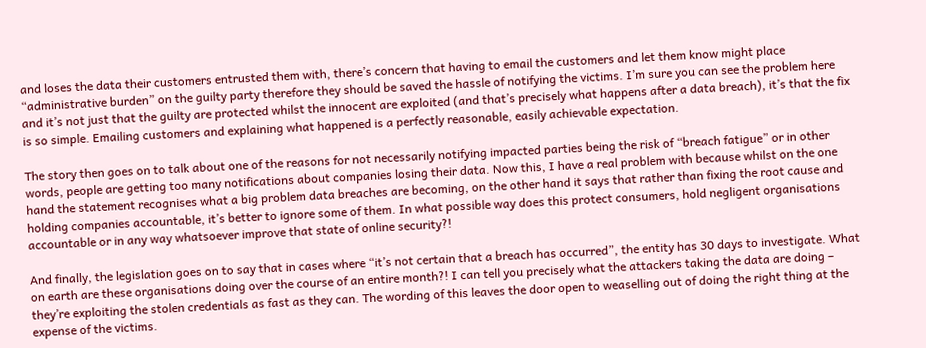and loses the data their customers entrusted them with, there’s concern that having to email the customers and let them know might place “administrative burden” on the guilty party therefore they should be saved the hassle of notifying the victims. I’m sure you can see the problem here and it’s not just that the guilty are protected whilst the innocent are exploited (and that’s precisely what happens after a data breach), it’s that the fix is so simple. Emailing customers and explaining what happened is a perfectly reasonable, easily achievable expectation.

The story then goes on to talk about one of the reasons for not necessarily notifying impacted parties being the risk of “breach fatigue” or in other words, people are getting too many notifications about companies losing their data. Now this, I have a real problem with because whilst on the one hand the statement recognises what a big problem data breaches are becoming, on the other hand it says that rather than fixing the root cause and holding companies accountable, it’s better to ignore some of them. In what possible way does this protect consumers, hold negligent organisations accountable or in any way whatsoever improve that state of online security?!

And finally, the legislation goes on to say that in cases where “it’s not certain that a breach has occurred”, the entity has 30 days to investigate. What on earth are these organisations doing over the course of an entire month?! I can tell you precisely what the attackers taking the data are doing – they’re exploiting the stolen credentials as fast as they can. The wording of this leaves the door open to weaselling out of doing the right thing at the expense of the victims.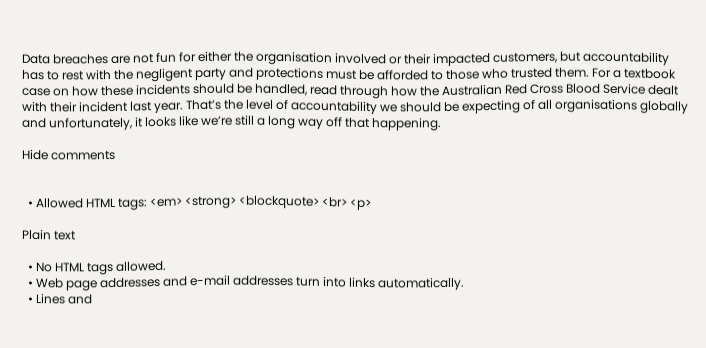Data breaches are not fun for either the organisation involved or their impacted customers, but accountability has to rest with the negligent party and protections must be afforded to those who trusted them. For a textbook case on how these incidents should be handled, read through how the Australian Red Cross Blood Service dealt with their incident last year. That’s the level of accountability we should be expecting of all organisations globally and unfortunately, it looks like we’re still a long way off that happening.

Hide comments


  • Allowed HTML tags: <em> <strong> <blockquote> <br> <p>

Plain text

  • No HTML tags allowed.
  • Web page addresses and e-mail addresses turn into links automatically.
  • Lines and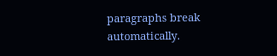paragraphs break automatically.